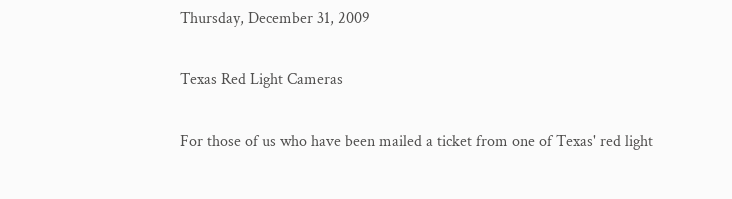Thursday, December 31, 2009

Texas Red Light Cameras

For those of us who have been mailed a ticket from one of Texas' red light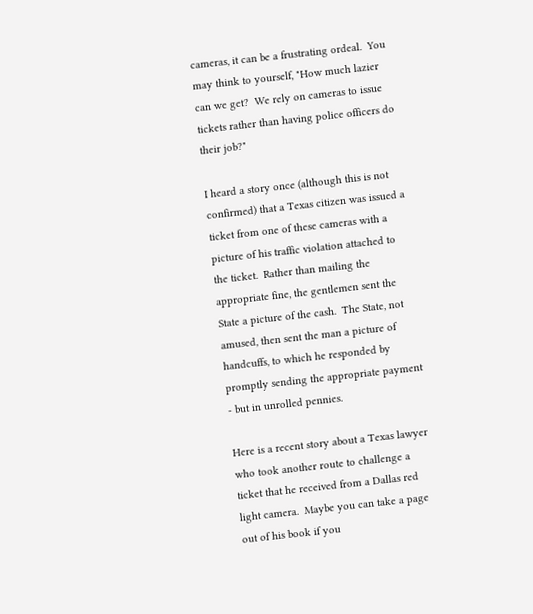cameras, it can be a frustrating ordeal.  You may think to yourself, "How much lazier can we get?  We rely on cameras to issue tickets rather than having police officers do their job?"

I heard a story once (although this is not confirmed) that a Texas citizen was issued a ticket from one of these cameras with a picture of his traffic violation attached to the ticket.  Rather than mailing the appropriate fine, the gentlemen sent the State a picture of the cash.  The State, not amused, then sent the man a picture of handcuffs, to which he responded by promptly sending the appropriate payment - but in unrolled pennies.

Here is a recent story about a Texas lawyer who took another route to challenge a ticket that he received from a Dallas red light camera.  Maybe you can take a page out of his book if you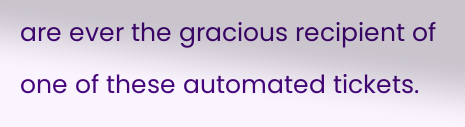are ever the gracious recipient of one of these automated tickets.